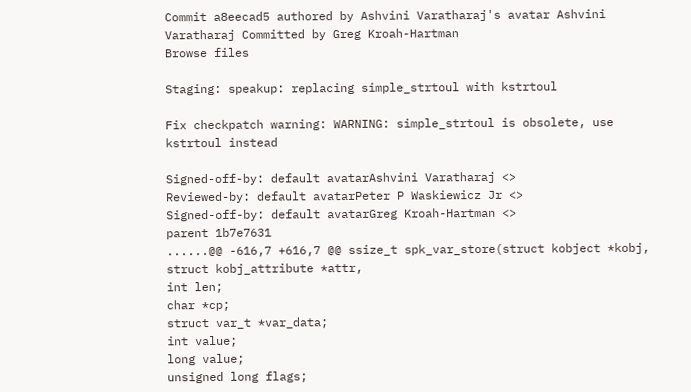Commit a8eecad5 authored by Ashvini Varatharaj's avatar Ashvini Varatharaj Committed by Greg Kroah-Hartman
Browse files

Staging: speakup: replacing simple_strtoul with kstrtoul

Fix checkpatch warning: WARNING: simple_strtoul is obsolete, use
kstrtoul instead

Signed-off-by: default avatarAshvini Varatharaj <>
Reviewed-by: default avatarPeter P Waskiewicz Jr <>
Signed-off-by: default avatarGreg Kroah-Hartman <>
parent 1b7e7631
......@@ -616,7 +616,7 @@ ssize_t spk_var_store(struct kobject *kobj, struct kobj_attribute *attr,
int len;
char *cp;
struct var_t *var_data;
int value;
long value;
unsigned long flags;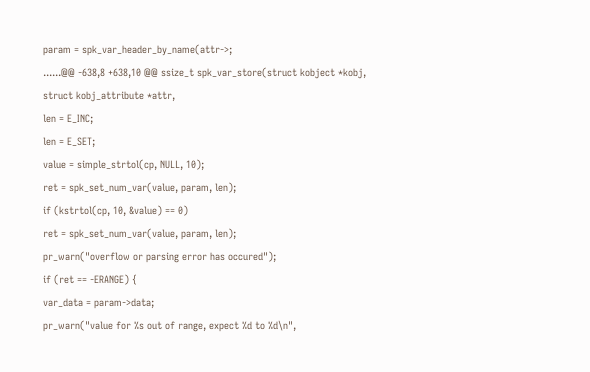param = spk_var_header_by_name(attr->;
......@@ -638,8 +638,10 @@ ssize_t spk_var_store(struct kobject *kobj, struct kobj_attribute *attr,
len = E_INC;
len = E_SET;
value = simple_strtol(cp, NULL, 10);
ret = spk_set_num_var(value, param, len);
if (kstrtol(cp, 10, &value) == 0)
ret = spk_set_num_var(value, param, len);
pr_warn("overflow or parsing error has occured");
if (ret == -ERANGE) {
var_data = param->data;
pr_warn("value for %s out of range, expect %d to %d\n",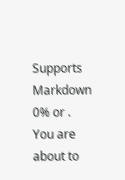Supports Markdown
0% or .
You are about to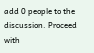add 0 people to the discussion. Proceed with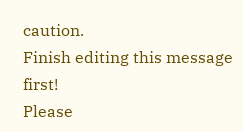caution.
Finish editing this message first!
Please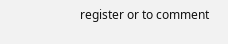register or to comment